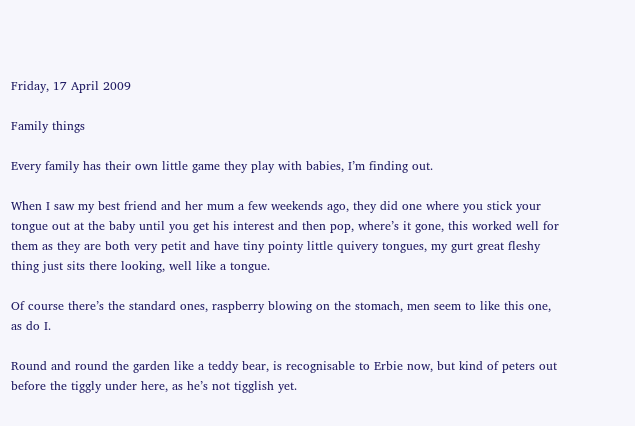Friday, 17 April 2009

Family things

Every family has their own little game they play with babies, I’m finding out.

When I saw my best friend and her mum a few weekends ago, they did one where you stick your tongue out at the baby until you get his interest and then pop, where’s it gone, this worked well for them as they are both very petit and have tiny pointy little quivery tongues, my gurt great fleshy thing just sits there looking, well like a tongue.

Of course there’s the standard ones, raspberry blowing on the stomach, men seem to like this one, as do I.

Round and round the garden like a teddy bear, is recognisable to Erbie now, but kind of peters out before the tiggly under here, as he’s not tigglish yet.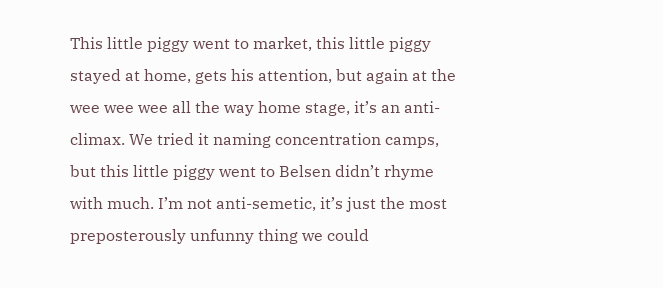This little piggy went to market, this little piggy stayed at home, gets his attention, but again at the wee wee wee all the way home stage, it’s an anti-climax. We tried it naming concentration camps, but this little piggy went to Belsen didn’t rhyme with much. I’m not anti-semetic, it’s just the most preposterously unfunny thing we could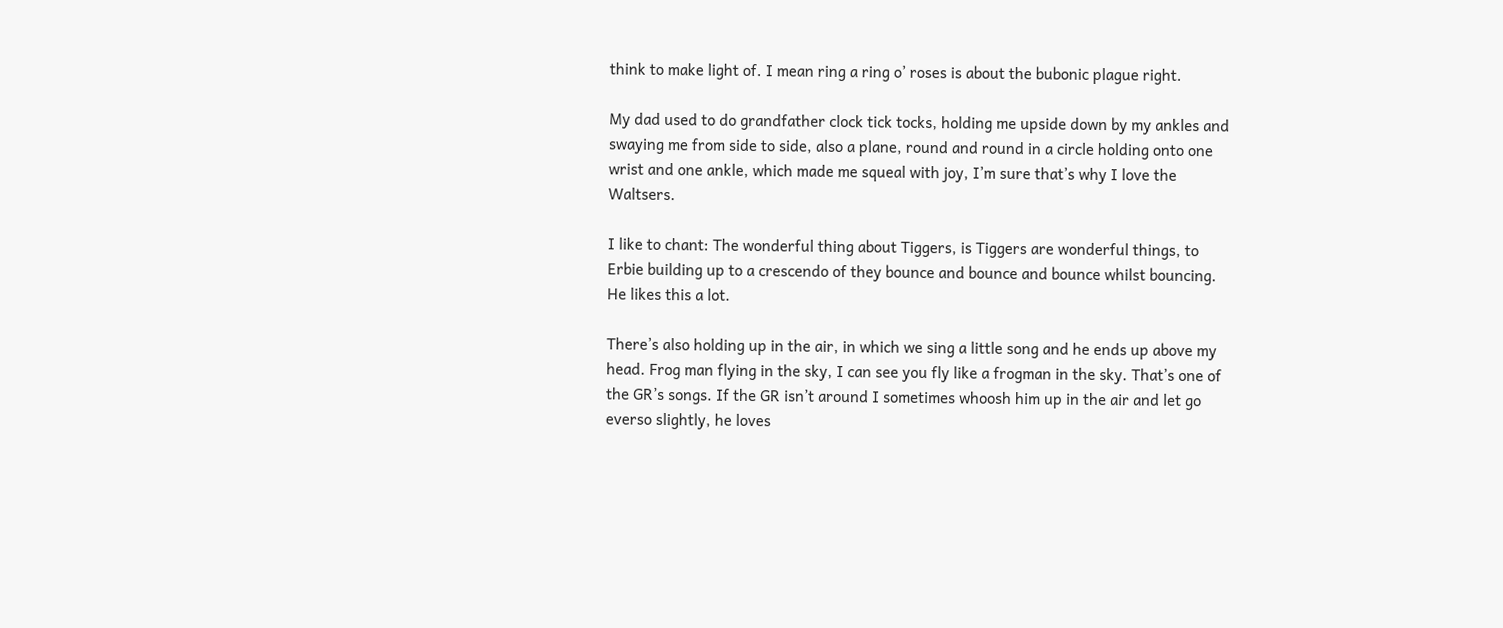think to make light of. I mean ring a ring o’ roses is about the bubonic plague right.

My dad used to do grandfather clock tick tocks, holding me upside down by my ankles and swaying me from side to side, also a plane, round and round in a circle holding onto one wrist and one ankle, which made me squeal with joy, I’m sure that’s why I love the Waltsers.

I like to chant: The wonderful thing about Tiggers, is Tiggers are wonderful things, to Erbie building up to a crescendo of they bounce and bounce and bounce whilst bouncing. He likes this a lot.

There’s also holding up in the air, in which we sing a little song and he ends up above my head. Frog man flying in the sky, I can see you fly like a frogman in the sky. That’s one of the GR’s songs. If the GR isn’t around I sometimes whoosh him up in the air and let go everso slightly, he loves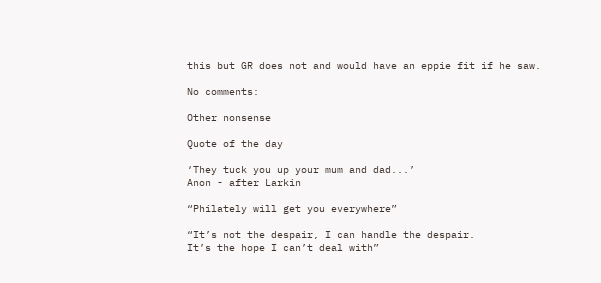this but GR does not and would have an eppie fit if he saw.

No comments:

Other nonsense

Quote of the day

‘They tuck you up your mum and dad...’
Anon - after Larkin

“Philately will get you everywhere”

“It’s not the despair, I can handle the despair.
It’s the hope I can’t deal with”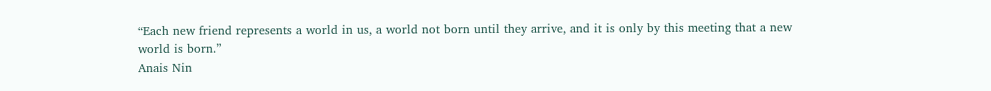“Each new friend represents a world in us, a world not born until they arrive, and it is only by this meeting that a new world is born.”
Anais Nin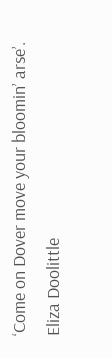‘Come on Dover move your bloomin’ arse’.
Eliza Doolittle